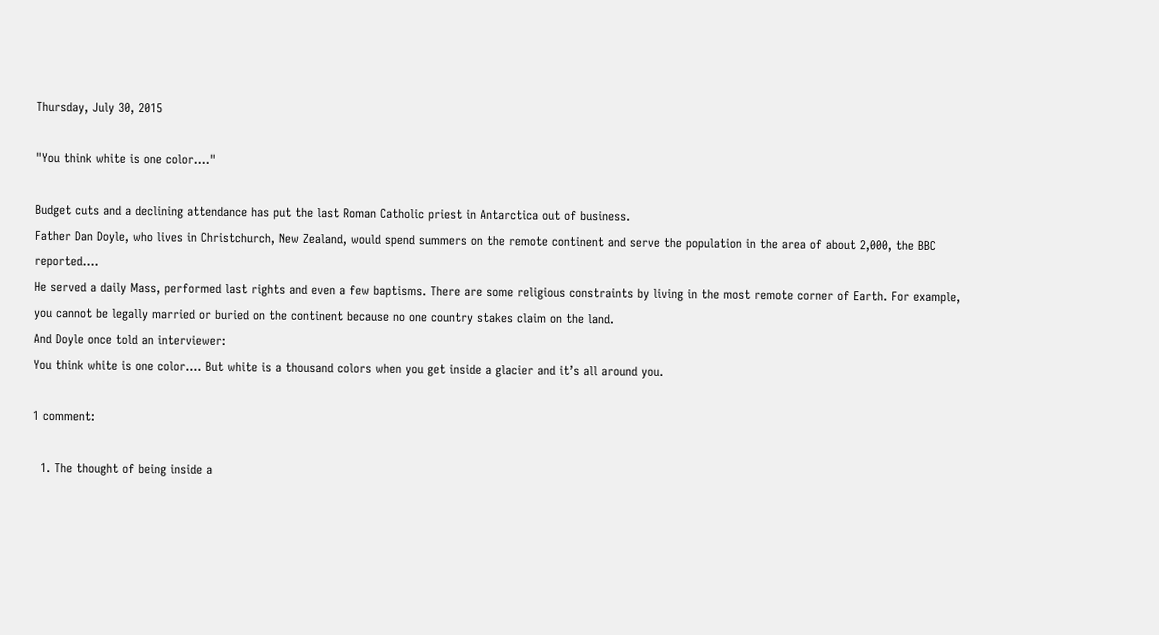Thursday, July 30, 2015

"You think white is one color...."

Budget cuts and a declining attendance has put the last Roman Catholic priest in Antarctica out of business.
Father Dan Doyle, who lives in Christchurch, New Zealand, would spend summers on the remote continent and serve the population in the area of about 2,000, the BBC reported....
He served a daily Mass, performed last rights and even a few baptisms. There are some religious constraints by living in the most remote corner of Earth. For example, you cannot be legally married or buried on the continent because no one country stakes claim on the land.
And Doyle once told an interviewer:
You think white is one color.... But white is a thousand colors when you get inside a glacier and it’s all around you.

1 comment:

  1. The thought of being inside a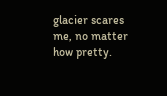glacier scares me, no matter how pretty.